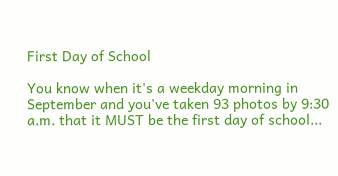First Day of School

You know when it's a weekday morning in September and you've taken 93 photos by 9:30 a.m. that it MUST be the first day of school...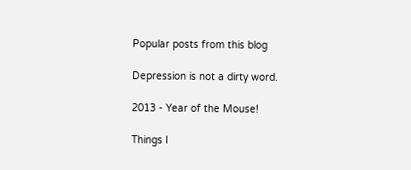Popular posts from this blog

Depression is not a dirty word.

2013 - Year of the Mouse!

Things I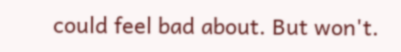could feel bad about. But won't.